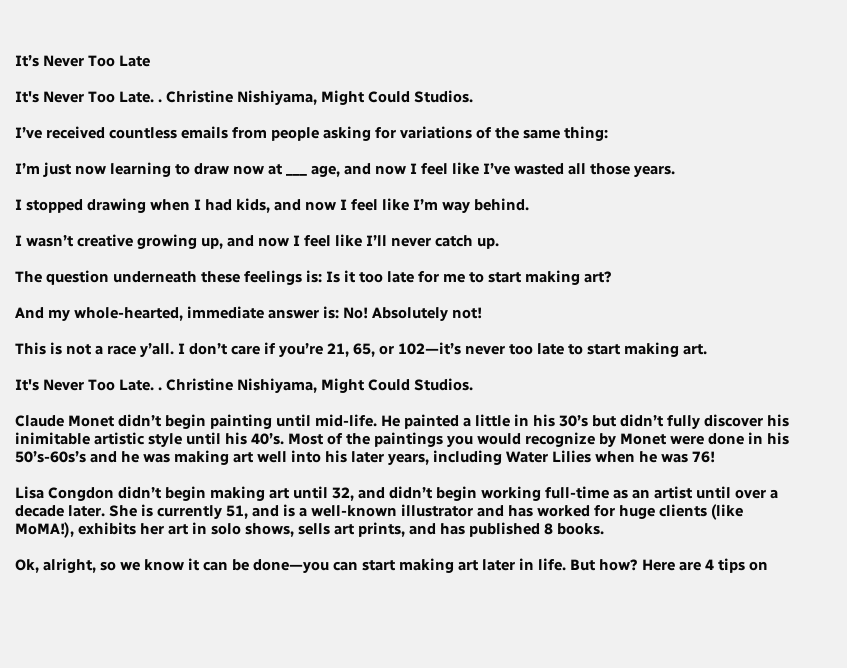It’s Never Too Late

It's Never Too Late. . Christine Nishiyama, Might Could Studios.

I’ve received countless emails from people asking for variations of the same thing:

I’m just now learning to draw now at ___ age, and now I feel like I’ve wasted all those years.

I stopped drawing when I had kids, and now I feel like I’m way behind.

I wasn’t creative growing up, and now I feel like I’ll never catch up.

The question underneath these feelings is: Is it too late for me to start making art?

And my whole-hearted, immediate answer is: No! Absolutely not!

This is not a race y’all. I don’t care if you’re 21, 65, or 102—it’s never too late to start making art.

It's Never Too Late. . Christine Nishiyama, Might Could Studios.

Claude Monet didn’t begin painting until mid-life. He painted a little in his 30’s but didn’t fully discover his inimitable artistic style until his 40’s. Most of the paintings you would recognize by Monet were done in his 50’s-60s’s and he was making art well into his later years, including Water Lilies when he was 76!

Lisa Congdon didn’t begin making art until 32, and didn’t begin working full-time as an artist until over a decade later. She is currently 51, and is a well-known illustrator and has worked for huge clients (like MoMA!), exhibits her art in solo shows, sells art prints, and has published 8 books.

Ok, alright, so we know it can be done—you can start making art later in life. But how? Here are 4 tips on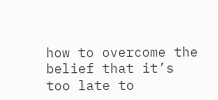how to overcome the belief that it’s too late to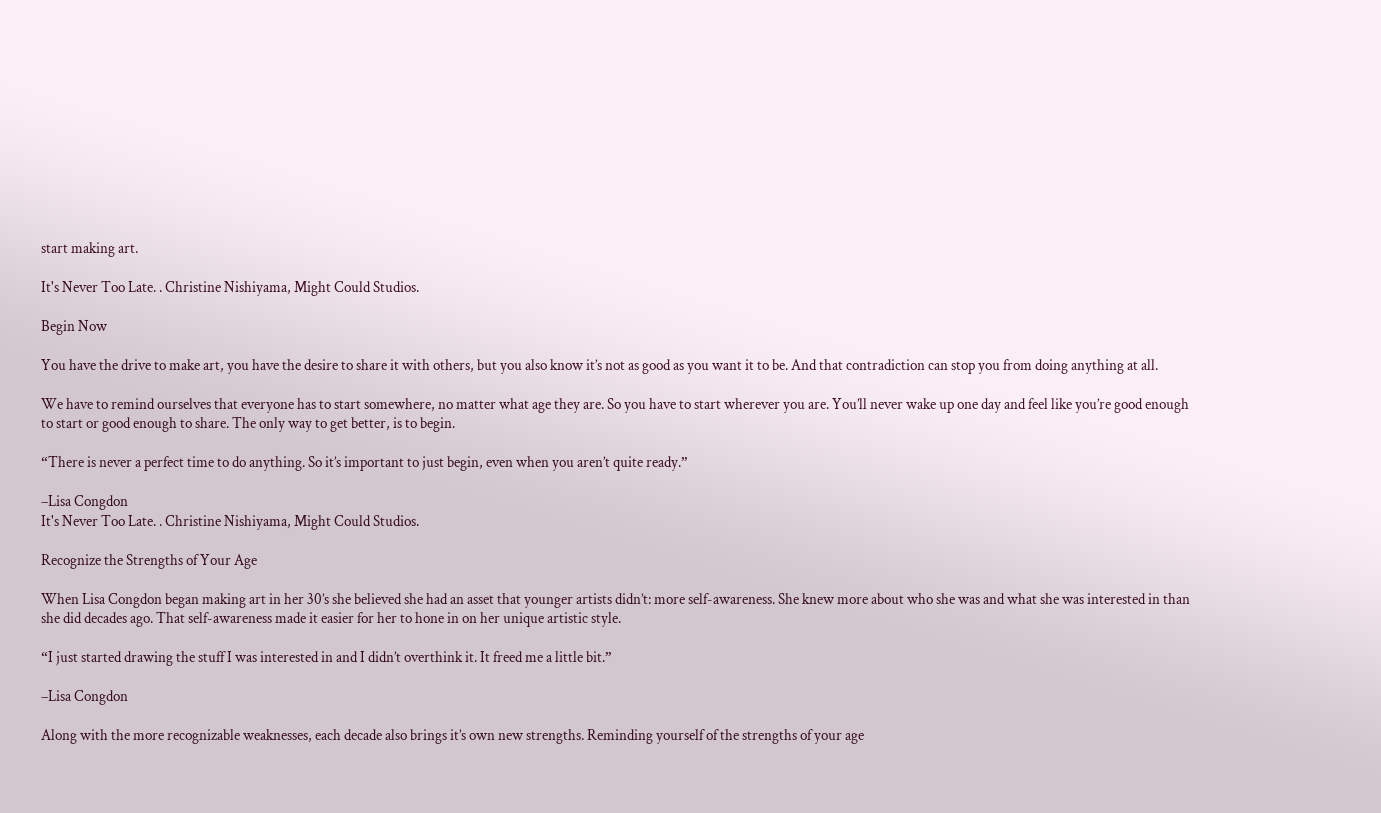start making art.

It's Never Too Late. . Christine Nishiyama, Might Could Studios.

Begin Now

You have the drive to make art, you have the desire to share it with others, but you also know it’s not as good as you want it to be. And that contradiction can stop you from doing anything at all.

We have to remind ourselves that everyone has to start somewhere, no matter what age they are. So you have to start wherever you are. You’ll never wake up one day and feel like you’re good enough to start or good enough to share. The only way to get better, is to begin.

“There is never a perfect time to do anything. So it’s important to just begin, even when you aren’t quite ready.”

–Lisa Congdon
It's Never Too Late. . Christine Nishiyama, Might Could Studios.

Recognize the Strengths of Your Age

When Lisa Congdon began making art in her 30’s she believed she had an asset that younger artists didn’t: more self-awareness. She knew more about who she was and what she was interested in than she did decades ago. That self-awareness made it easier for her to hone in on her unique artistic style.

“I just started drawing the stuff I was interested in and I didn’t overthink it. It freed me a little bit.”

–Lisa Congdon

Along with the more recognizable weaknesses, each decade also brings it’s own new strengths. Reminding yourself of the strengths of your age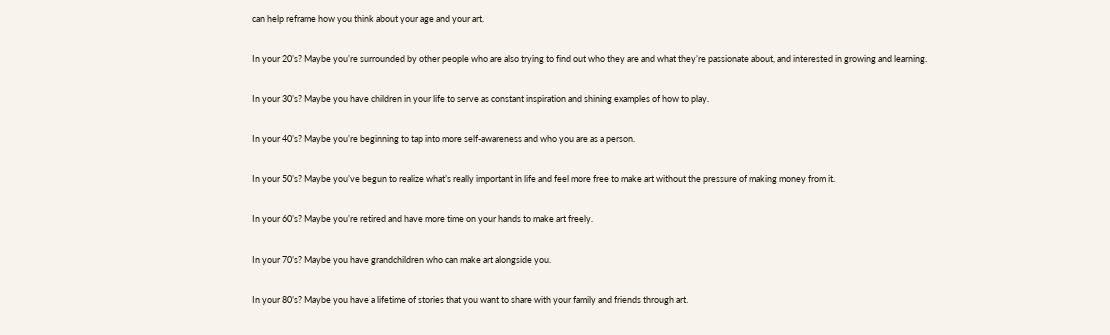can help reframe how you think about your age and your art.

In your 20’s? Maybe you’re surrounded by other people who are also trying to find out who they are and what they’re passionate about, and interested in growing and learning.

In your 30’s? Maybe you have children in your life to serve as constant inspiration and shining examples of how to play.

In your 40’s? Maybe you’re beginning to tap into more self-awareness and who you are as a person.

In your 50’s? Maybe you’ve begun to realize what’s really important in life and feel more free to make art without the pressure of making money from it.

In your 60’s? Maybe you’re retired and have more time on your hands to make art freely.

In your 70’s? Maybe you have grandchildren who can make art alongside you.

In your 80’s? Maybe you have a lifetime of stories that you want to share with your family and friends through art.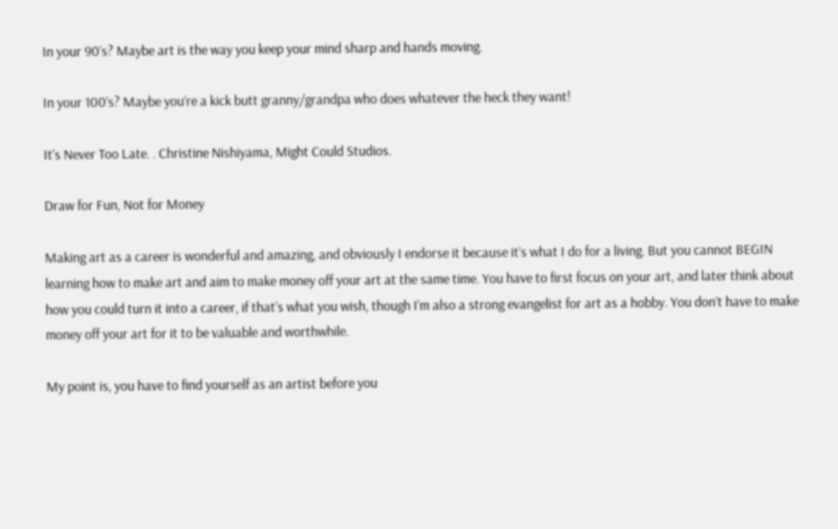In your 90’s? Maybe art is the way you keep your mind sharp and hands moving.

In your 100’s? Maybe you’re a kick butt granny/grandpa who does whatever the heck they want!

It's Never Too Late. . Christine Nishiyama, Might Could Studios.

Draw for Fun, Not for Money

Making art as a career is wonderful and amazing, and obviously I endorse it because it’s what I do for a living. But you cannot BEGIN learning how to make art and aim to make money off your art at the same time. You have to first focus on your art, and later think about how you could turn it into a career, if that’s what you wish, though I’m also a strong evangelist for art as a hobby. You don’t have to make money off your art for it to be valuable and worthwhile.

My point is, you have to find yourself as an artist before you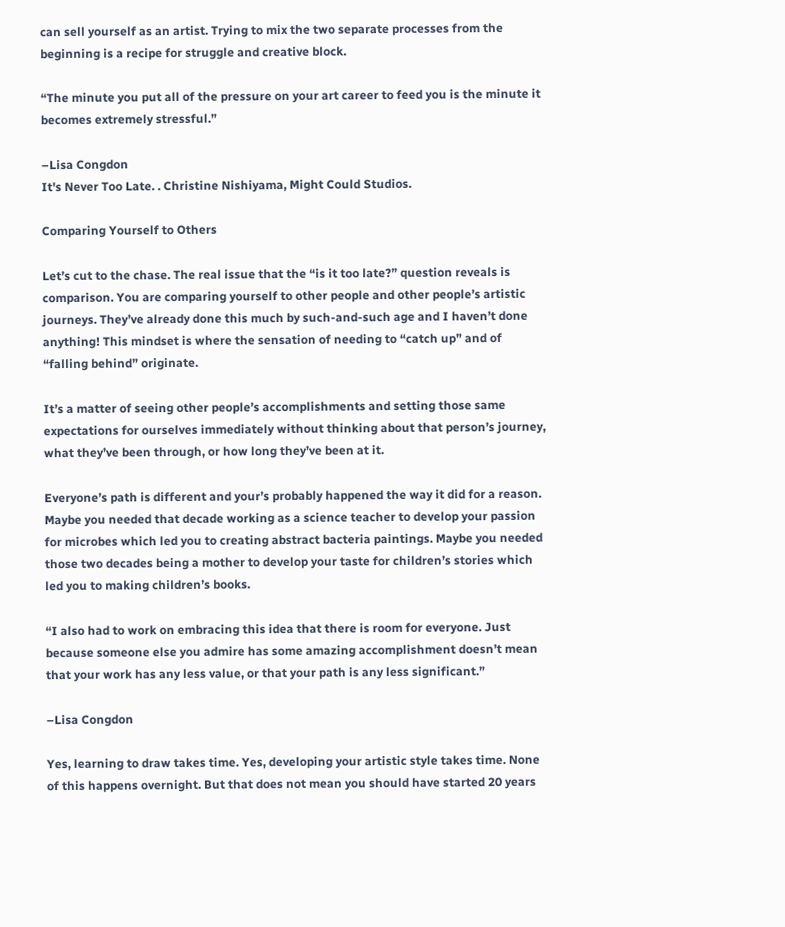can sell yourself as an artist. Trying to mix the two separate processes from the beginning is a recipe for struggle and creative block.

“The minute you put all of the pressure on your art career to feed you is the minute it becomes extremely stressful.”

–Lisa Congdon
It's Never Too Late. . Christine Nishiyama, Might Could Studios.

Comparing Yourself to Others

Let’s cut to the chase. The real issue that the “is it too late?” question reveals is comparison. You are comparing yourself to other people and other people’s artistic journeys. They’ve already done this much by such-and-such age and I haven’t done anything! This mindset is where the sensation of needing to “catch up” and of “falling behind” originate.

It’s a matter of seeing other people’s accomplishments and setting those same expectations for ourselves immediately without thinking about that person’s journey, what they’ve been through, or how long they’ve been at it.

Everyone’s path is different and your’s probably happened the way it did for a reason. Maybe you needed that decade working as a science teacher to develop your passion for microbes which led you to creating abstract bacteria paintings. Maybe you needed those two decades being a mother to develop your taste for children’s stories which led you to making children’s books.

“I also had to work on embracing this idea that there is room for everyone. Just because someone else you admire has some amazing accomplishment doesn’t mean that your work has any less value, or that your path is any less significant.”

–Lisa Congdon

Yes, learning to draw takes time. Yes, developing your artistic style takes time. None of this happens overnight. But that does not mean you should have started 20 years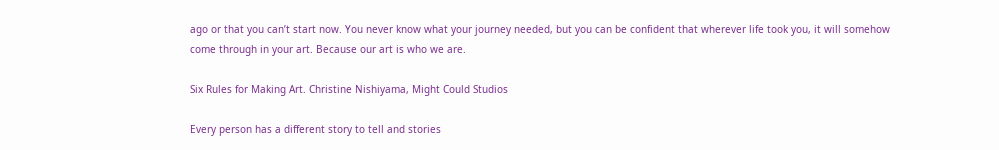ago or that you can’t start now. You never know what your journey needed, but you can be confident that wherever life took you, it will somehow come through in your art. Because our art is who we are.

Six Rules for Making Art. Christine Nishiyama, Might Could Studios

Every person has a different story to tell and stories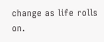change as life rolls on.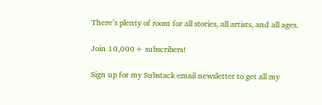There’s plenty of room for all stories, all artists, and all ages.

Join 10,000+ subscribers!

Sign up for my Substack email newsletter to get all my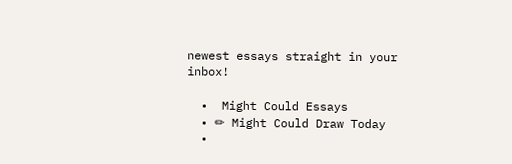newest essays straight in your inbox!

  •  Might Could Essays
  • ✏ Might Could Draw Today
  •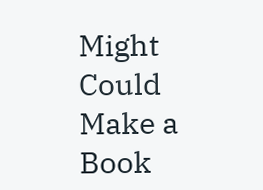Might Could Make a Book